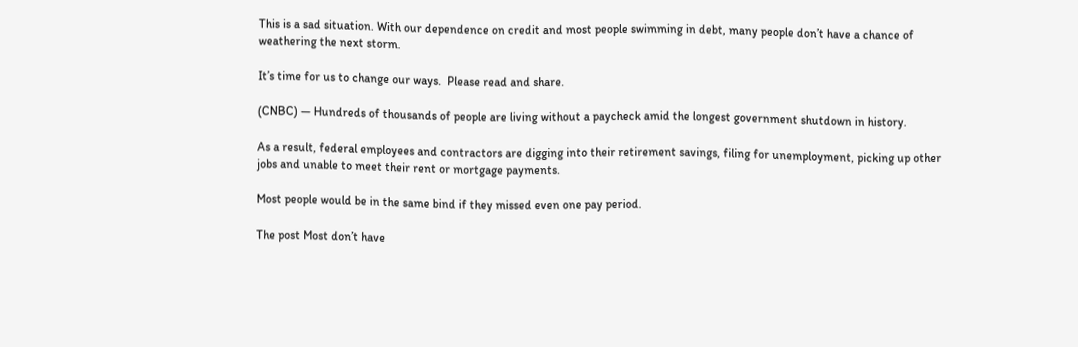This is a sad situation. With our dependence on credit and most people swimming in debt, many people don’t have a chance of weathering the next storm.

It’s time for us to change our ways.  Please read and share.

(CNBC) — Hundreds of thousands of people are living without a paycheck amid the longest government shutdown in history.

As a result, federal employees and contractors are digging into their retirement savings, filing for unemployment, picking up other jobs and unable to meet their rent or mortgage payments.

Most people would be in the same bind if they missed even one pay period.

The post Most don’t have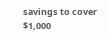savings to cover $1,000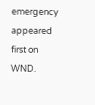emergency appeared first on WND.